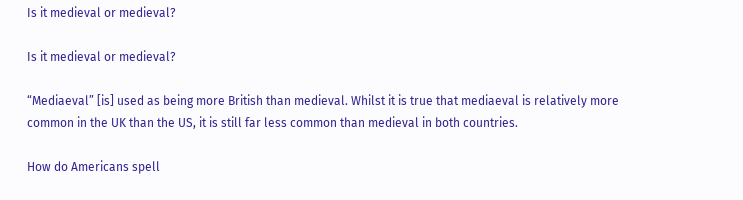Is it medieval or medieval?

Is it medieval or medieval?

“Mediaeval” [is] used as being more British than medieval. Whilst it is true that mediaeval is relatively more common in the UK than the US, it is still far less common than medieval in both countries.

How do Americans spell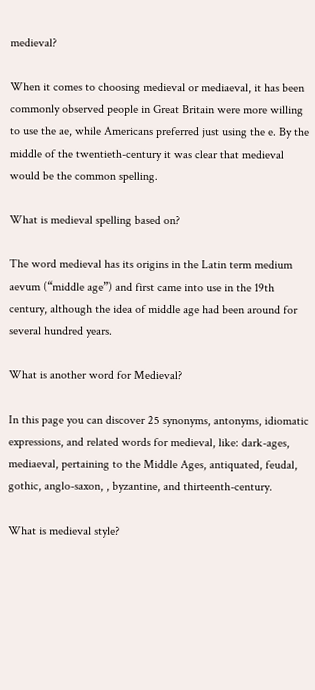medieval?

When it comes to choosing medieval or mediaeval, it has been commonly observed people in Great Britain were more willing to use the ae, while Americans preferred just using the e. By the middle of the twentieth-century it was clear that medieval would be the common spelling.

What is medieval spelling based on?

The word medieval has its origins in the Latin term medium aevum (“middle age”) and first came into use in the 19th century, although the idea of middle age had been around for several hundred years.

What is another word for Medieval?

In this page you can discover 25 synonyms, antonyms, idiomatic expressions, and related words for medieval, like: dark-ages, mediaeval, pertaining to the Middle Ages, antiquated, feudal, gothic, anglo-saxon, , byzantine, and thirteenth-century.

What is medieval style?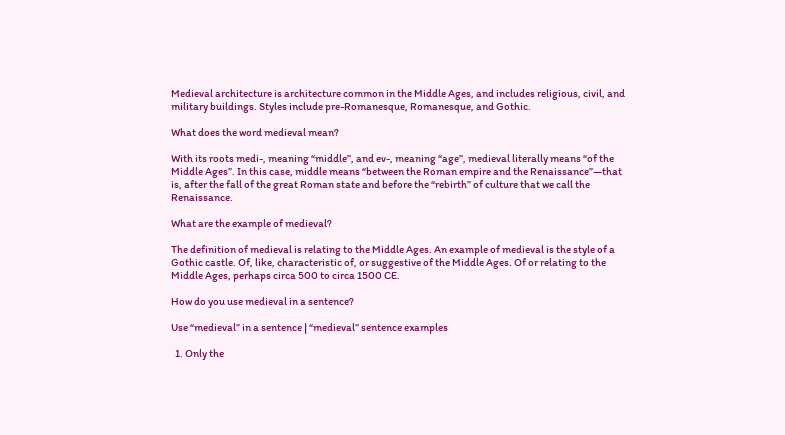Medieval architecture is architecture common in the Middle Ages, and includes religious, civil, and military buildings. Styles include pre-Romanesque, Romanesque, and Gothic.

What does the word medieval mean?

With its roots medi-, meaning “middle”, and ev-, meaning “age”, medieval literally means “of the Middle Ages”. In this case, middle means “between the Roman empire and the Renaissance”—that is, after the fall of the great Roman state and before the “rebirth” of culture that we call the Renaissance.

What are the example of medieval?

The definition of medieval is relating to the Middle Ages. An example of medieval is the style of a Gothic castle. Of, like, characteristic of, or suggestive of the Middle Ages. Of or relating to the Middle Ages, perhaps circa 500 to circa 1500 CE.

How do you use medieval in a sentence?

Use “medieval” in a sentence | “medieval” sentence examples

  1. Only the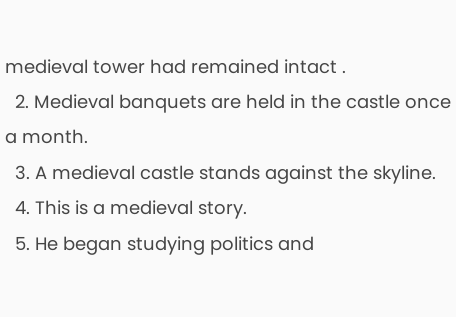medieval tower had remained intact .
  2. Medieval banquets are held in the castle once a month.
  3. A medieval castle stands against the skyline.
  4. This is a medieval story.
  5. He began studying politics and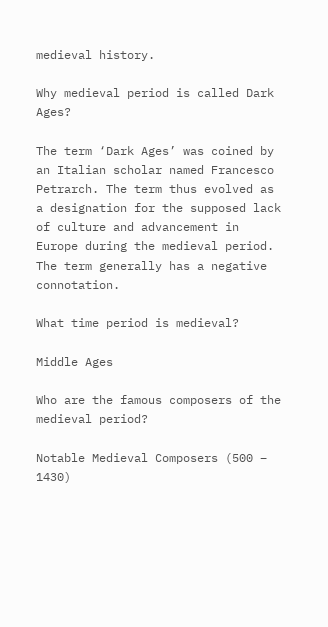medieval history.

Why medieval period is called Dark Ages?

The term ‘Dark Ages’ was coined by an Italian scholar named Francesco Petrarch. The term thus evolved as a designation for the supposed lack of culture and advancement in Europe during the medieval period. The term generally has a negative connotation.

What time period is medieval?

Middle Ages

Who are the famous composers of the medieval period?

Notable Medieval Composers (500 – 1430)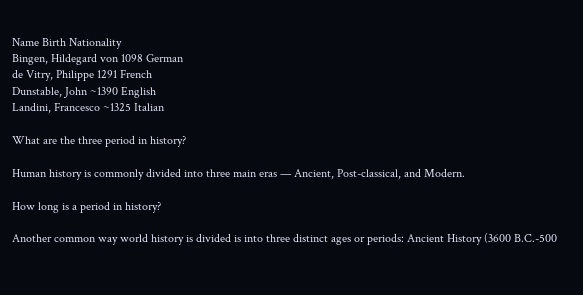Name Birth Nationality
Bingen, Hildegard von 1098 German
de Vitry, Philippe 1291 French
Dunstable, John ~1390 English
Landini, Francesco ~1325 Italian

What are the three period in history?

Human history is commonly divided into three main eras — Ancient, Post-classical, and Modern.

How long is a period in history?

Another common way world history is divided is into three distinct ages or periods: Ancient History (3600 B.C.-500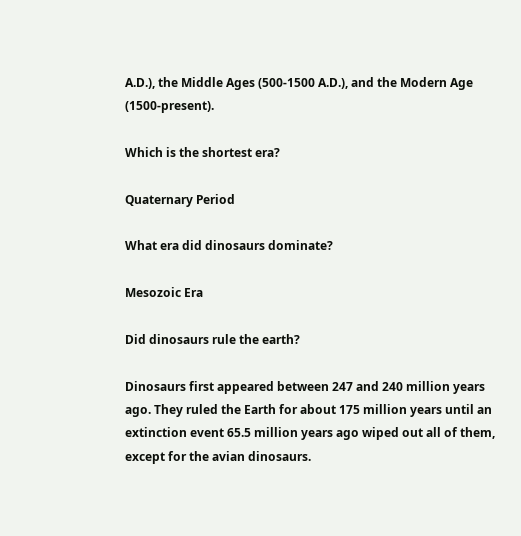A.D.), the Middle Ages (500-1500 A.D.), and the Modern Age (1500-present).

Which is the shortest era?

Quaternary Period

What era did dinosaurs dominate?

Mesozoic Era

Did dinosaurs rule the earth?

Dinosaurs first appeared between 247 and 240 million years ago. They ruled the Earth for about 175 million years until an extinction event 65.5 million years ago wiped out all of them, except for the avian dinosaurs.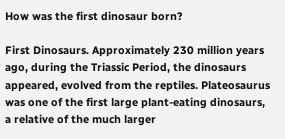How was the first dinosaur born?

First Dinosaurs. Approximately 230 million years ago, during the Triassic Period, the dinosaurs appeared, evolved from the reptiles. Plateosaurus was one of the first large plant-eating dinosaurs, a relative of the much larger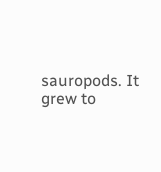sauropods. It grew to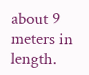about 9 meters in length.